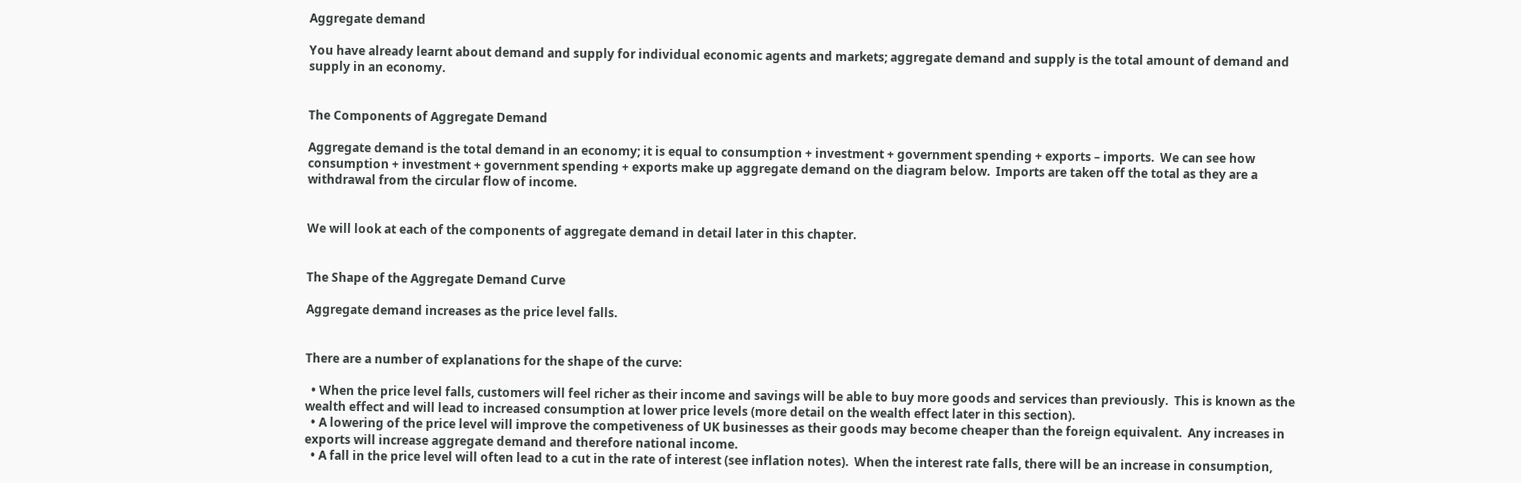Aggregate demand

You have already learnt about demand and supply for individual economic agents and markets; aggregate demand and supply is the total amount of demand and supply in an economy.


The Components of Aggregate Demand

Aggregate demand is the total demand in an economy; it is equal to consumption + investment + government spending + exports – imports.  We can see how consumption + investment + government spending + exports make up aggregate demand on the diagram below.  Imports are taken off the total as they are a withdrawal from the circular flow of income.


We will look at each of the components of aggregate demand in detail later in this chapter.


The Shape of the Aggregate Demand Curve

Aggregate demand increases as the price level falls.


There are a number of explanations for the shape of the curve:

  • When the price level falls, customers will feel richer as their income and savings will be able to buy more goods and services than previously.  This is known as the wealth effect and will lead to increased consumption at lower price levels (more detail on the wealth effect later in this section).
  • A lowering of the price level will improve the competiveness of UK businesses as their goods may become cheaper than the foreign equivalent.  Any increases in exports will increase aggregate demand and therefore national income.
  • A fall in the price level will often lead to a cut in the rate of interest (see inflation notes).  When the interest rate falls, there will be an increase in consumption,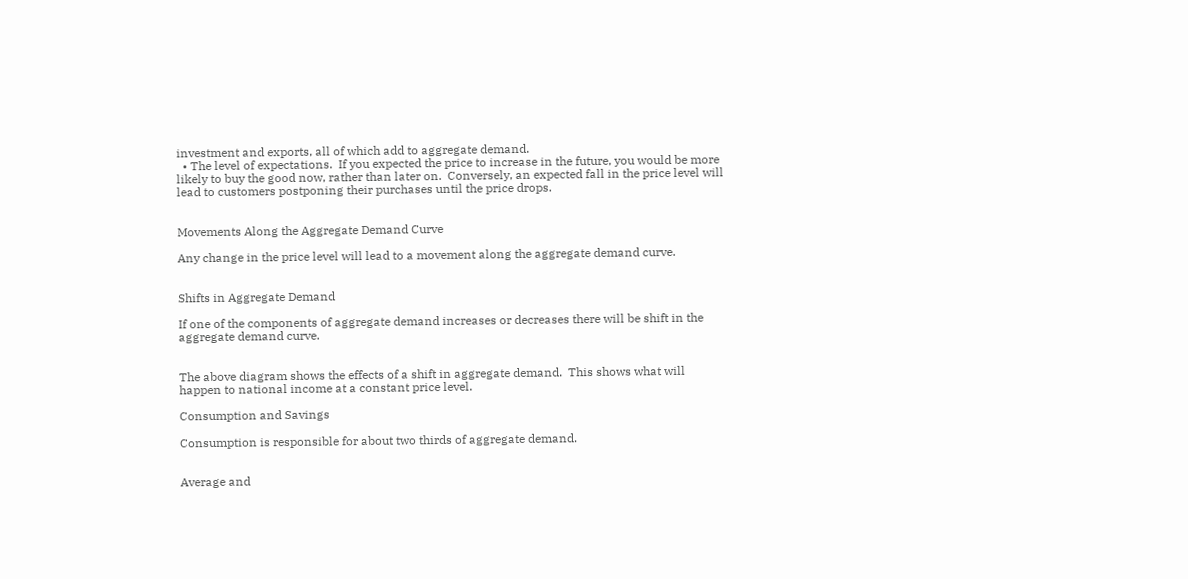investment and exports, all of which add to aggregate demand.
  • The level of expectations.  If you expected the price to increase in the future, you would be more likely to buy the good now, rather than later on.  Conversely, an expected fall in the price level will lead to customers postponing their purchases until the price drops.


Movements Along the Aggregate Demand Curve

Any change in the price level will lead to a movement along the aggregate demand curve.


Shifts in Aggregate Demand

If one of the components of aggregate demand increases or decreases there will be shift in the aggregate demand curve.


The above diagram shows the effects of a shift in aggregate demand.  This shows what will happen to national income at a constant price level.

Consumption and Savings

Consumption is responsible for about two thirds of aggregate demand.


Average and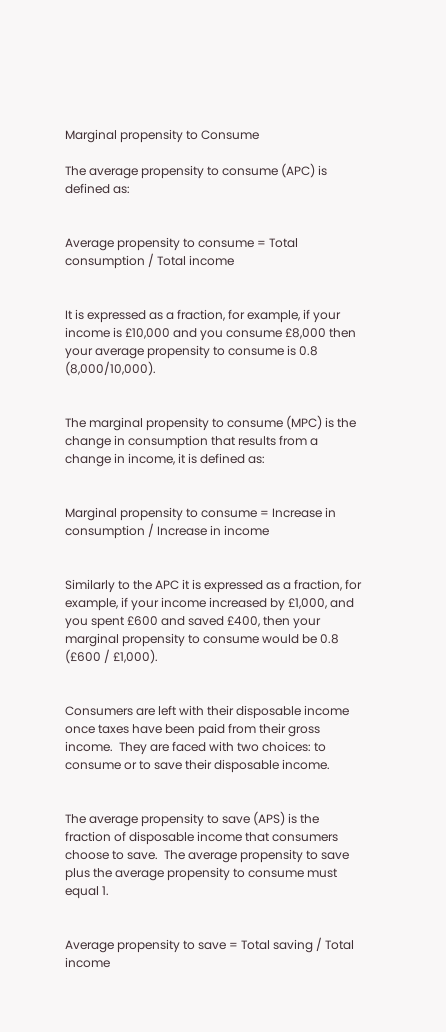Marginal propensity to Consume

The average propensity to consume (APC) is defined as:


Average propensity to consume = Total consumption / Total income


It is expressed as a fraction, for example, if your income is £10,000 and you consume £8,000 then your average propensity to consume is 0.8 (8,000/10,000).


The marginal propensity to consume (MPC) is the change in consumption that results from a change in income, it is defined as:


Marginal propensity to consume = Increase in consumption / Increase in income


Similarly to the APC it is expressed as a fraction, for example, if your income increased by £1,000, and you spent £600 and saved £400, then your marginal propensity to consume would be 0.8 (£600 / £1,000).


Consumers are left with their disposable income once taxes have been paid from their gross income.  They are faced with two choices: to consume or to save their disposable income.


The average propensity to save (APS) is the fraction of disposable income that consumers choose to save.  The average propensity to save plus the average propensity to consume must equal 1.


Average propensity to save = Total saving / Total income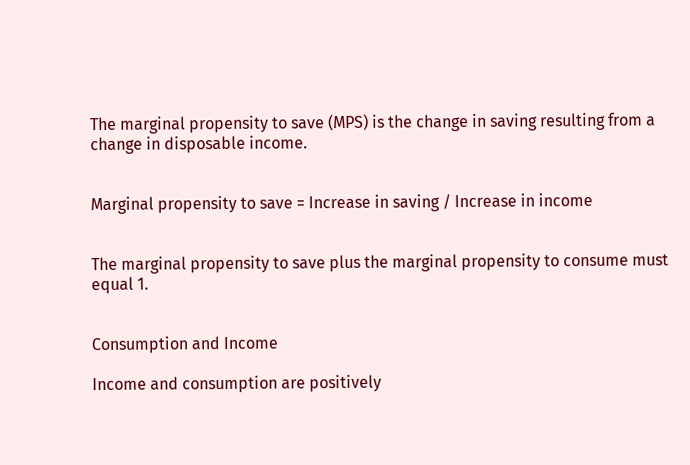The marginal propensity to save (MPS) is the change in saving resulting from a change in disposable income.


Marginal propensity to save = Increase in saving / Increase in income


The marginal propensity to save plus the marginal propensity to consume must equal 1.


Consumption and Income

Income and consumption are positively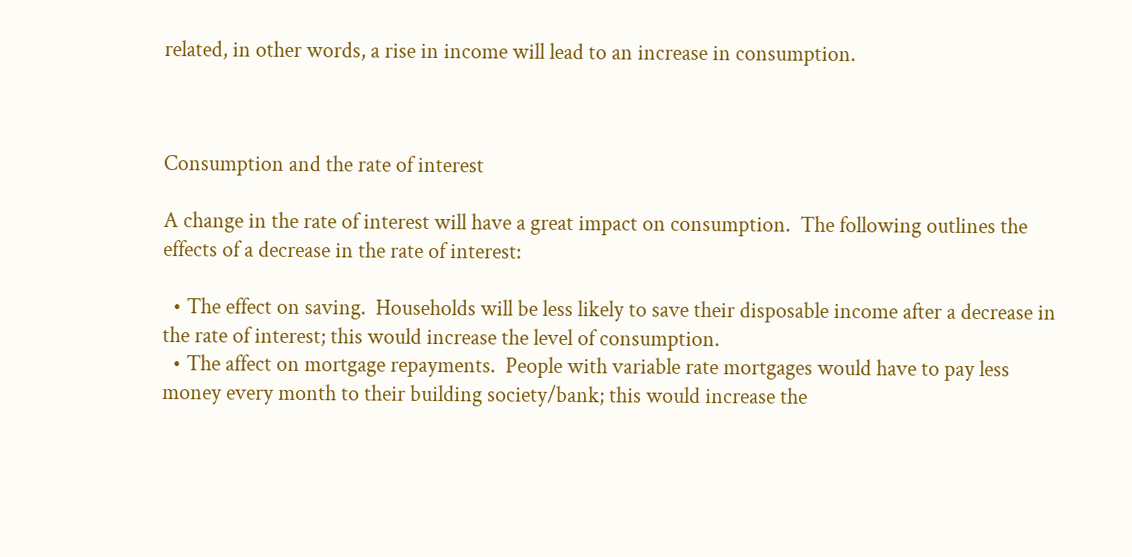related, in other words, a rise in income will lead to an increase in consumption.



Consumption and the rate of interest

A change in the rate of interest will have a great impact on consumption.  The following outlines the effects of a decrease in the rate of interest:

  • The effect on saving.  Households will be less likely to save their disposable income after a decrease in the rate of interest; this would increase the level of consumption.
  • The affect on mortgage repayments.  People with variable rate mortgages would have to pay less money every month to their building society/bank; this would increase the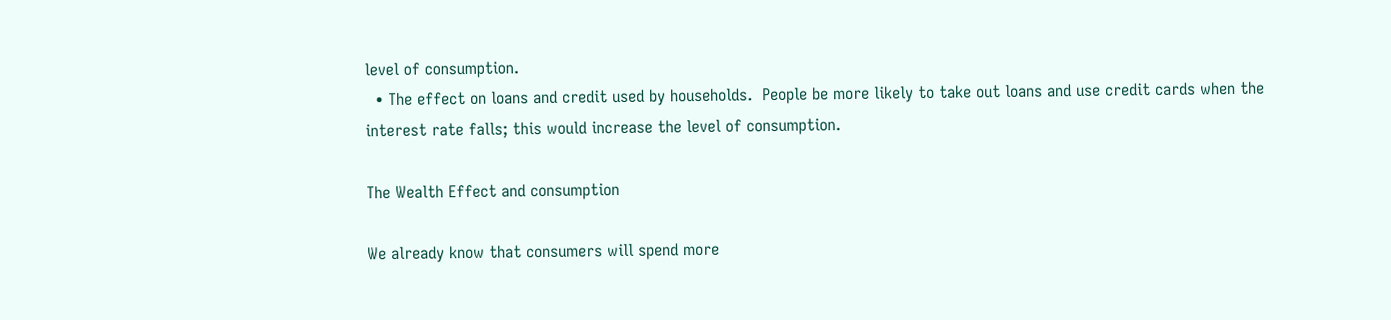level of consumption.
  • The effect on loans and credit used by households.  People be more likely to take out loans and use credit cards when the interest rate falls; this would increase the level of consumption.

The Wealth Effect and consumption

We already know that consumers will spend more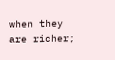when they are richer;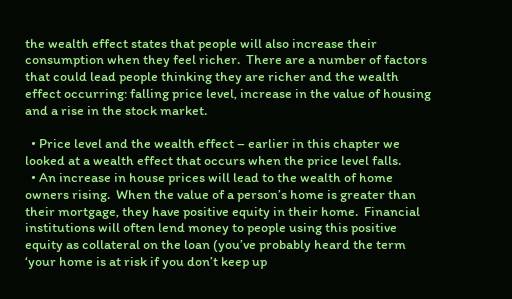the wealth effect states that people will also increase their consumption when they feel richer.  There are a number of factors that could lead people thinking they are richer and the wealth effect occurring: falling price level, increase in the value of housing and a rise in the stock market.

  • Price level and the wealth effect – earlier in this chapter we looked at a wealth effect that occurs when the price level falls.
  • An increase in house prices will lead to the wealth of home owners rising.  When the value of a person’s home is greater than their mortgage, they have positive equity in their home.  Financial institutions will often lend money to people using this positive equity as collateral on the loan (you’ve probably heard the term ‘your home is at risk if you don’t keep up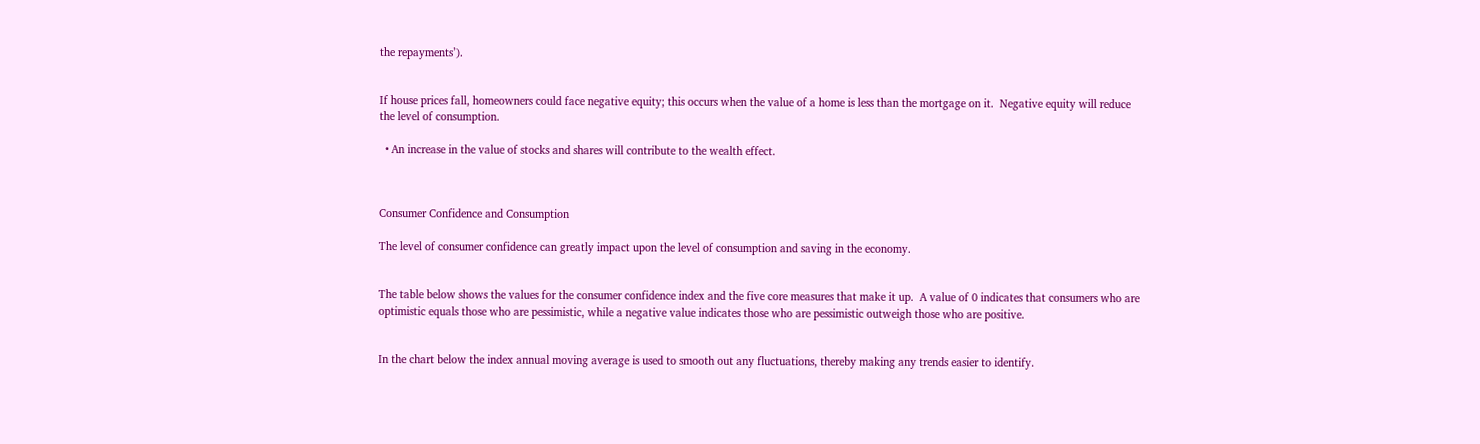the repayments’).


If house prices fall, homeowners could face negative equity; this occurs when the value of a home is less than the mortgage on it.  Negative equity will reduce the level of consumption.

  • An increase in the value of stocks and shares will contribute to the wealth effect.



Consumer Confidence and Consumption

The level of consumer confidence can greatly impact upon the level of consumption and saving in the economy.


The table below shows the values for the consumer confidence index and the five core measures that make it up.  A value of 0 indicates that consumers who are optimistic equals those who are pessimistic, while a negative value indicates those who are pessimistic outweigh those who are positive.


In the chart below the index annual moving average is used to smooth out any fluctuations, thereby making any trends easier to identify.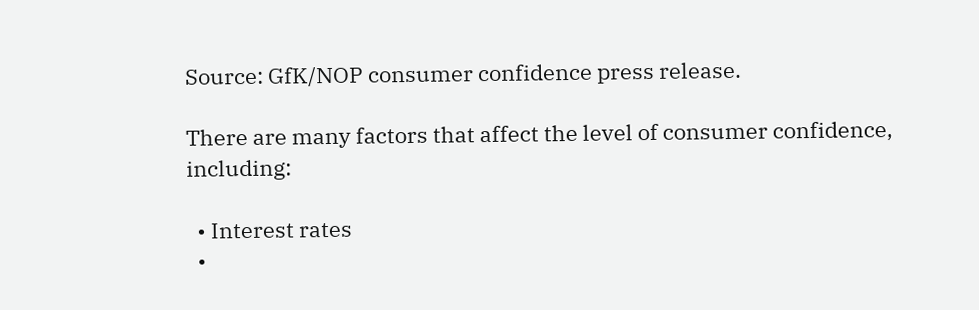Source: GfK/NOP consumer confidence press release.

There are many factors that affect the level of consumer confidence, including:

  • Interest rates
  •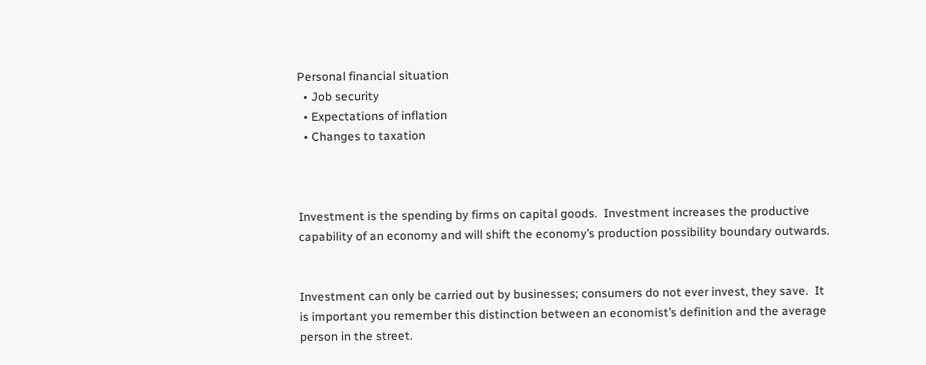Personal financial situation
  • Job security
  • Expectations of inflation
  • Changes to taxation



Investment is the spending by firms on capital goods.  Investment increases the productive capability of an economy and will shift the economy’s production possibility boundary outwards.


Investment can only be carried out by businesses; consumers do not ever invest, they save.  It is important you remember this distinction between an economist’s definition and the average person in the street.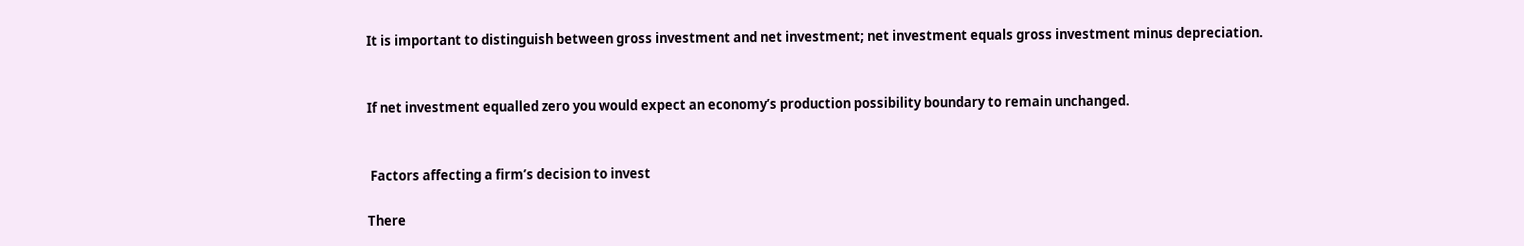It is important to distinguish between gross investment and net investment; net investment equals gross investment minus depreciation.


If net investment equalled zero you would expect an economy’s production possibility boundary to remain unchanged.


 Factors affecting a firm’s decision to invest

There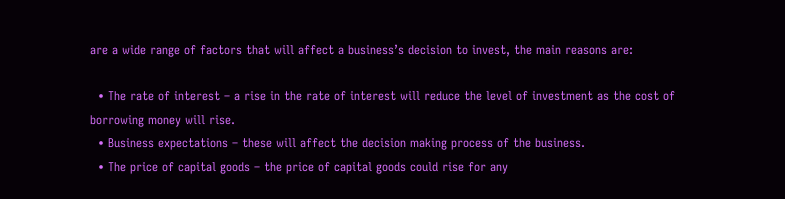are a wide range of factors that will affect a business’s decision to invest, the main reasons are:

  • The rate of interest – a rise in the rate of interest will reduce the level of investment as the cost of borrowing money will rise.
  • Business expectations – these will affect the decision making process of the business.
  • The price of capital goods – the price of capital goods could rise for any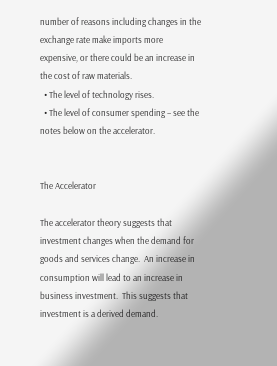number of reasons including changes in the exchange rate make imports more expensive, or there could be an increase in the cost of raw materials.
  • The level of technology rises.
  • The level of consumer spending – see the notes below on the accelerator.


The Accelerator

The accelerator theory suggests that investment changes when the demand for goods and services change.  An increase in consumption will lead to an increase in business investment.  This suggests that investment is a derived demand.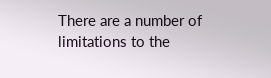There are a number of limitations to the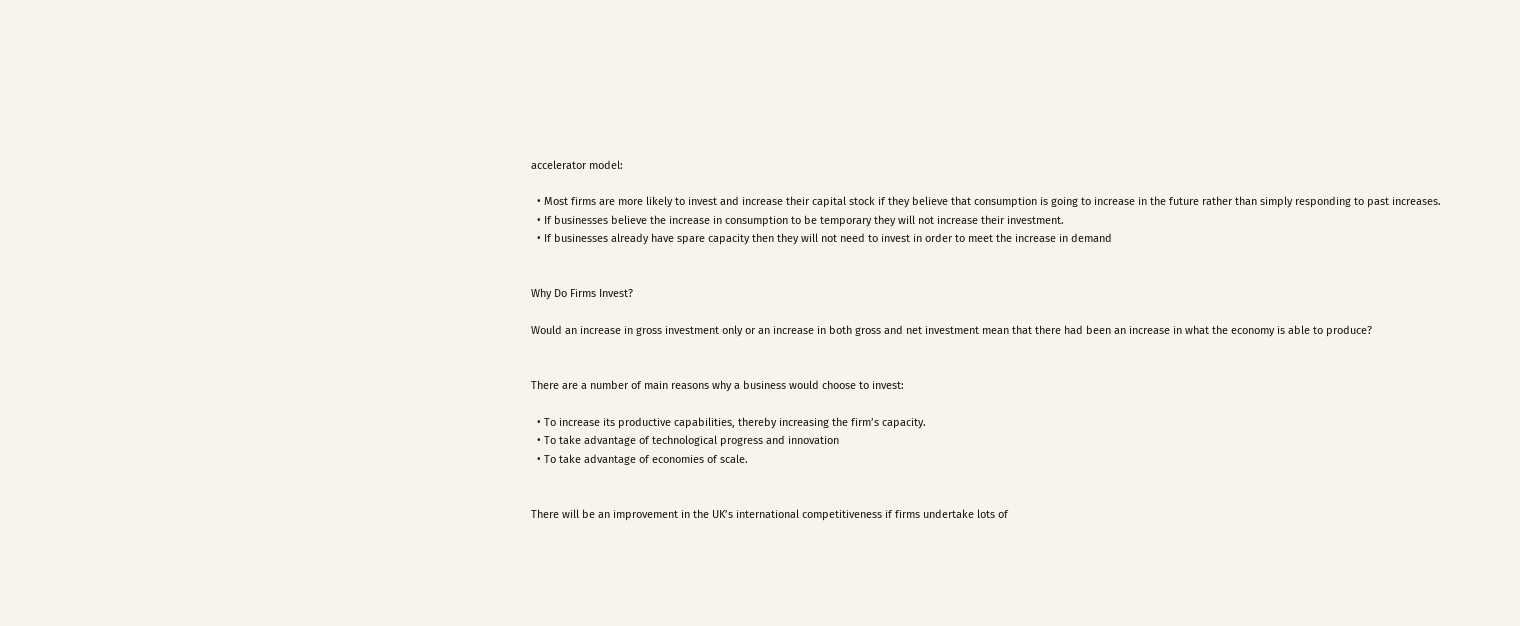accelerator model:

  • Most firms are more likely to invest and increase their capital stock if they believe that consumption is going to increase in the future rather than simply responding to past increases.
  • If businesses believe the increase in consumption to be temporary they will not increase their investment.
  • If businesses already have spare capacity then they will not need to invest in order to meet the increase in demand


Why Do Firms Invest?

Would an increase in gross investment only or an increase in both gross and net investment mean that there had been an increase in what the economy is able to produce?


There are a number of main reasons why a business would choose to invest:

  • To increase its productive capabilities, thereby increasing the firm’s capacity.
  • To take advantage of technological progress and innovation
  • To take advantage of economies of scale.


There will be an improvement in the UK’s international competitiveness if firms undertake lots of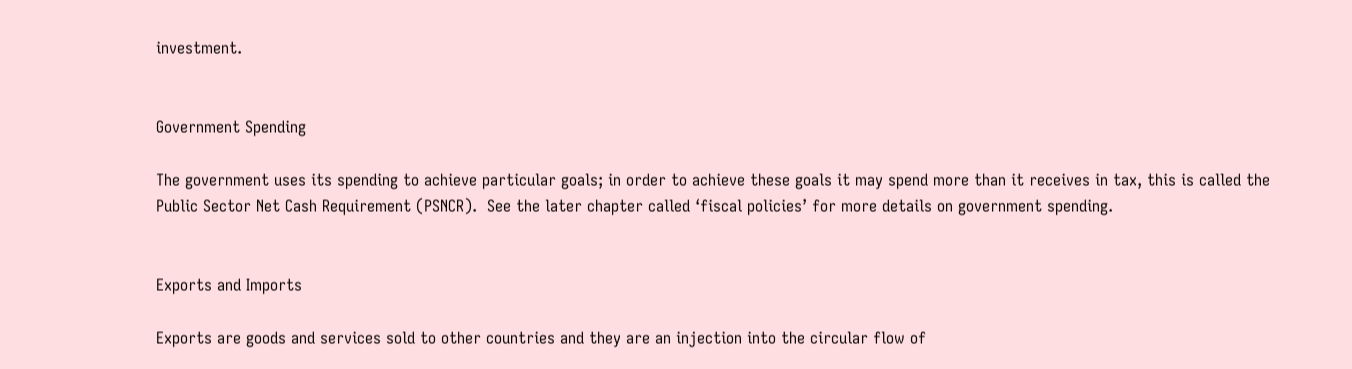investment.


Government Spending

The government uses its spending to achieve particular goals; in order to achieve these goals it may spend more than it receives in tax, this is called the Public Sector Net Cash Requirement (PSNCR).  See the later chapter called ‘fiscal policies’ for more details on government spending.


Exports and Imports

Exports are goods and services sold to other countries and they are an injection into the circular flow of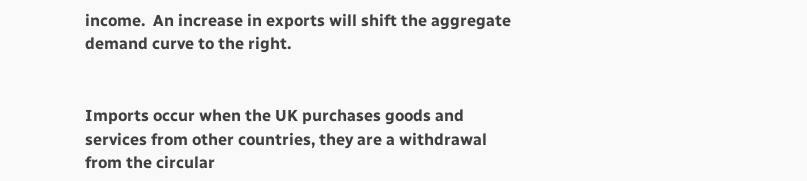income.  An increase in exports will shift the aggregate demand curve to the right.


Imports occur when the UK purchases goods and services from other countries, they are a withdrawal from the circular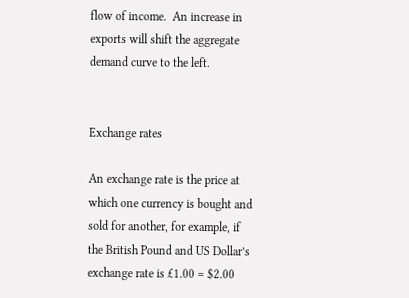flow of income.  An increase in exports will shift the aggregate demand curve to the left.


Exchange rates

An exchange rate is the price at which one currency is bought and sold for another, for example, if the British Pound and US Dollar’s exchange rate is £1.00 = $2.00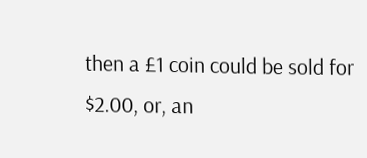then a £1 coin could be sold for $2.00, or, an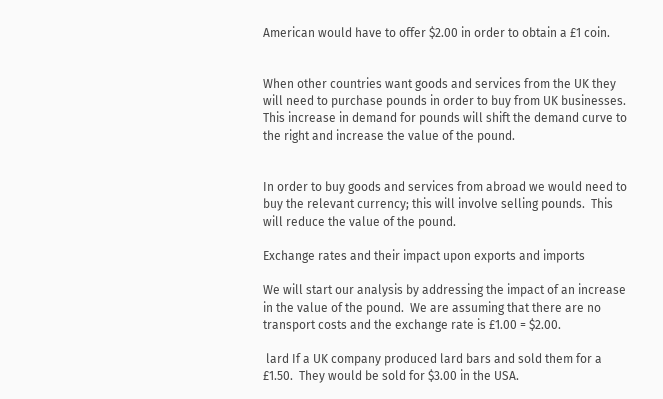American would have to offer $2.00 in order to obtain a £1 coin.


When other countries want goods and services from the UK they will need to purchase pounds in order to buy from UK businesses.  This increase in demand for pounds will shift the demand curve to the right and increase the value of the pound.


In order to buy goods and services from abroad we would need to buy the relevant currency; this will involve selling pounds.  This will reduce the value of the pound.

Exchange rates and their impact upon exports and imports

We will start our analysis by addressing the impact of an increase in the value of the pound.  We are assuming that there are no transport costs and the exchange rate is £1.00 = $2.00.

 lard If a UK company produced lard bars and sold them for a £1.50.  They would be sold for $3.00 in the USA.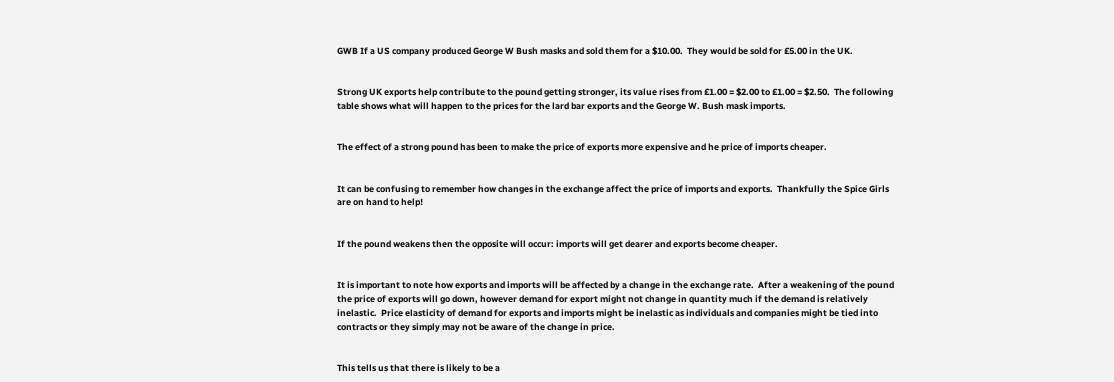GWB If a US company produced George W Bush masks and sold them for a $10.00.  They would be sold for £5.00 in the UK.


Strong UK exports help contribute to the pound getting stronger, its value rises from £1.00 = $2.00 to £1.00 = $2.50.  The following table shows what will happen to the prices for the lard bar exports and the George W. Bush mask imports.


The effect of a strong pound has been to make the price of exports more expensive and he price of imports cheaper.


It can be confusing to remember how changes in the exchange affect the price of imports and exports.  Thankfully the Spice Girls are on hand to help!


If the pound weakens then the opposite will occur: imports will get dearer and exports become cheaper.


It is important to note how exports and imports will be affected by a change in the exchange rate.  After a weakening of the pound the price of exports will go down, however demand for export might not change in quantity much if the demand is relatively inelastic.  Price elasticity of demand for exports and imports might be inelastic as individuals and companies might be tied into contracts or they simply may not be aware of the change in price.


This tells us that there is likely to be a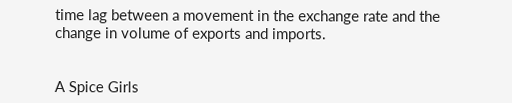time lag between a movement in the exchange rate and the change in volume of exports and imports.


A Spice Girls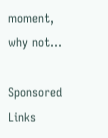moment, why not…

Sponsored Links